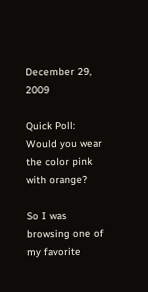December 29, 2009

Quick Poll: Would you wear the color pink with orange?

So I was browsing one of my favorite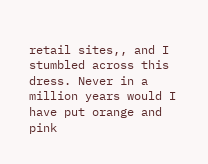retail sites,, and I stumbled across this dress. Never in a million years would I have put orange and pink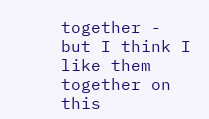together - but I think I like them together on this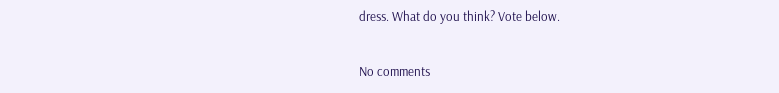dress. What do you think? Vote below.


No comments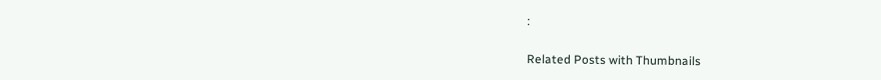:

Related Posts with Thumbnails